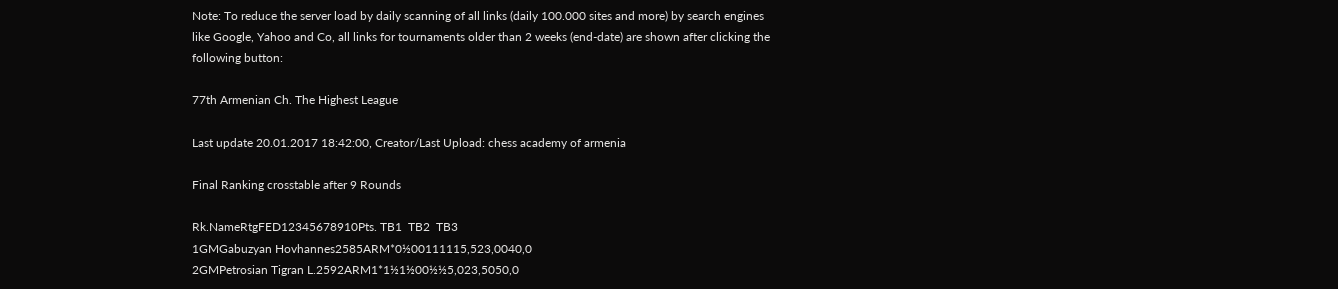Note: To reduce the server load by daily scanning of all links (daily 100.000 sites and more) by search engines like Google, Yahoo and Co, all links for tournaments older than 2 weeks (end-date) are shown after clicking the following button:

77th Armenian Ch. The Highest League

Last update 20.01.2017 18:42:00, Creator/Last Upload: chess academy of armenia

Final Ranking crosstable after 9 Rounds

Rk.NameRtgFED12345678910Pts. TB1  TB2  TB3
1GMGabuzyan Hovhannes2585ARM*0½00111115,523,0040,0
2GMPetrosian Tigran L.2592ARM1*1½1½00½½5,023,5050,0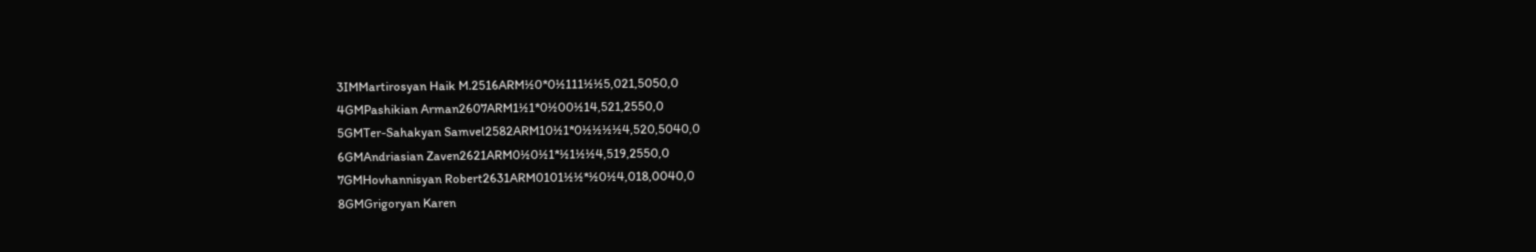3IMMartirosyan Haik M.2516ARM½0*0½111½½5,021,5050,0
4GMPashikian Arman2607ARM1½1*0½00½14,521,2550,0
5GMTer-Sahakyan Samvel2582ARM10½1*0½½½½4,520,5040,0
6GMAndriasian Zaven2621ARM0½0½1*½1½½4,519,2550,0
7GMHovhannisyan Robert2631ARM0101½½*½0½4,018,0040,0
8GMGrigoryan Karen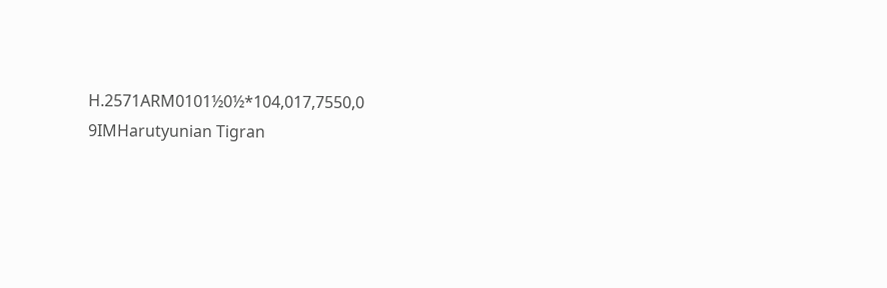H.2571ARM0101½0½*104,017,7550,0
9IMHarutyunian Tigran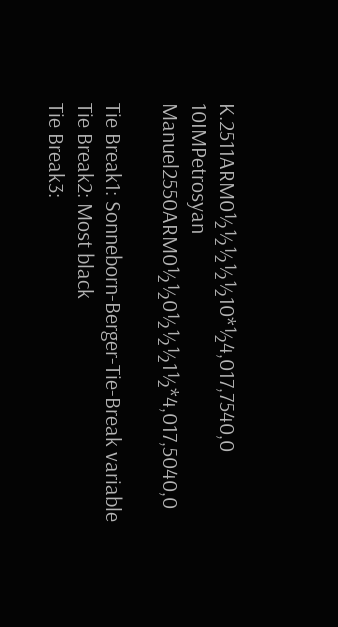K.2511ARM0½½½½½10*½4,017,7540,0
10IMPetrosyan Manuel2550ARM0½½0½½½1½*4,017,5040,0

Tie Break1: Sonneborn-Berger-Tie-Break variable
Tie Break2: Most black
Tie Break3: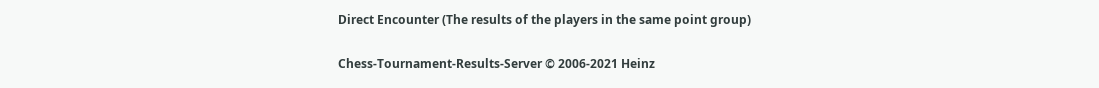Direct Encounter (The results of the players in the same point group)

Chess-Tournament-Results-Server © 2006-2021 Heinz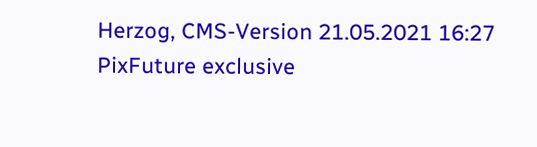Herzog, CMS-Version 21.05.2021 16:27
PixFuture exclusive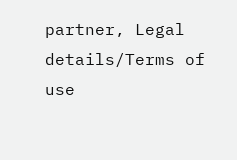partner, Legal details/Terms of use